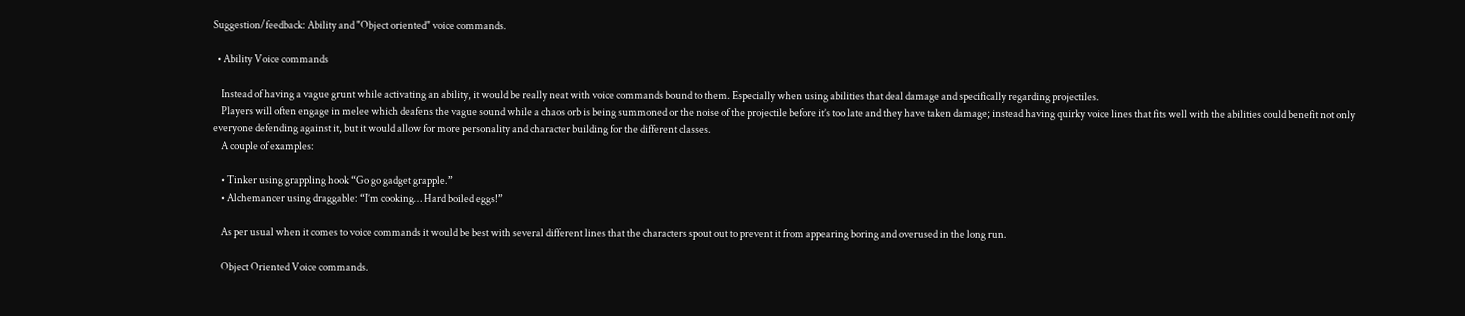Suggestion/feedback: Ability and "Object oriented" voice commands.

  • Ability Voice commands

    Instead of having a vague grunt while activating an ability, it would be really neat with voice commands bound to them. Especially when using abilities that deal damage and specifically regarding projectiles.
    Players will often engage in melee which deafens the vague sound while a chaos orb is being summoned or the noise of the projectile before it’s too late and they have taken damage; instead having quirky voice lines that fits well with the abilities could benefit not only everyone defending against it, but it would allow for more personality and character building for the different classes.
    A couple of examples:

    • Tinker using grappling hook “Go go gadget grapple.”
    • Alchemancer using draggable: “I’m cooking… Hard boiled eggs!”

    As per usual when it comes to voice commands it would be best with several different lines that the characters spout out to prevent it from appearing boring and overused in the long run.

    Object Oriented Voice commands.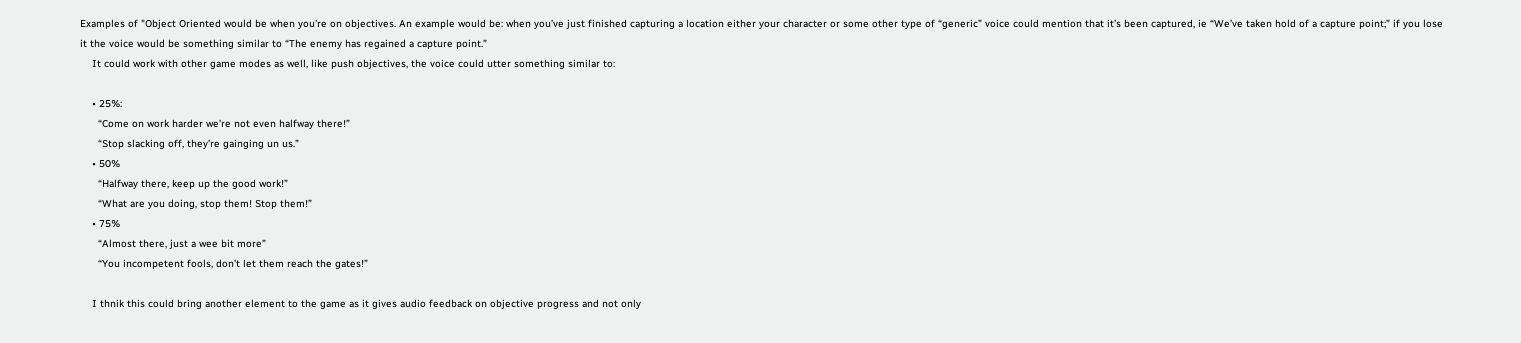Examples of "Object Oriented would be when you’re on objectives. An example would be: when you’ve just finished capturing a location either your character or some other type of “generic” voice could mention that it’s been captured, ie “We’ve taken hold of a capture point;” if you lose it the voice would be something similar to “The enemy has regained a capture point.”
    It could work with other game modes as well, like push objectives, the voice could utter something similar to:

    • 25%:
      “Come on work harder we’re not even halfway there!”
      “Stop slacking off, they’re gainging un us.”
    • 50%
      “Halfway there, keep up the good work!”
      “What are you doing, stop them! Stop them!”
    • 75%
      “Almost there, just a wee bit more”
      “You incompetent fools, don’t let them reach the gates!”

    I thnik this could bring another element to the game as it gives audio feedback on objective progress and not only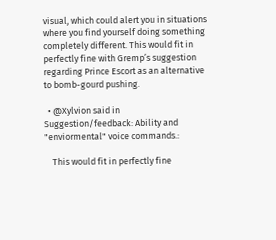visual, which could alert you in situations where you find yourself doing something completely different. This would fit in perfectly fine with Gremp’s suggestion regarding Prince Escort as an alternative to bomb-gourd pushing.

  • @Xylvion said in Suggestion/feedback: Ability and "enviormental" voice commands.:

    This would fit in perfectly fine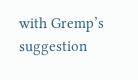with Gremp’s suggestion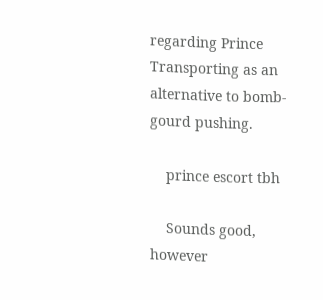regarding Prince Transporting as an alternative to bomb-gourd pushing.

    prince escort tbh

    Sounds good, however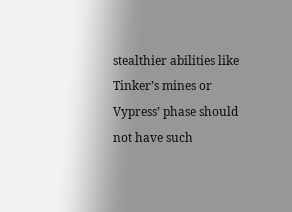stealthier abilities like Tinker’s mines or Vypress’ phase should not have such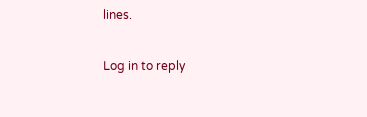lines.

Log in to reply